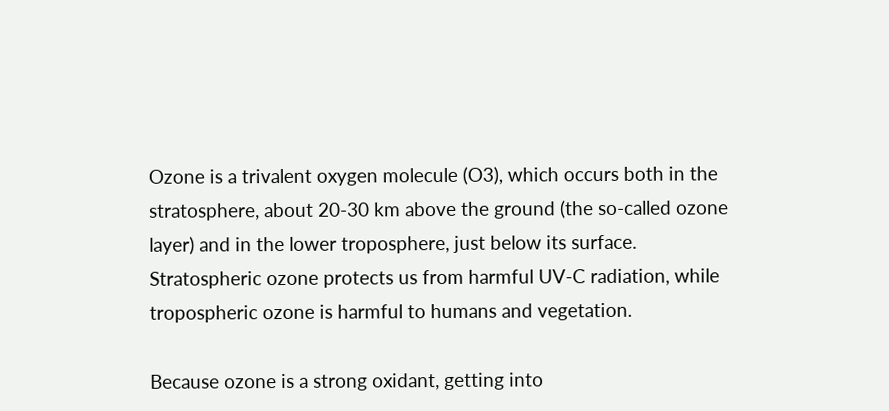Ozone is a trivalent oxygen molecule (O3), which occurs both in the stratosphere, about 20-30 km above the ground (the so-called ozone layer) and in the lower troposphere, just below its surface. Stratospheric ozone protects us from harmful UV-C radiation, while tropospheric ozone is harmful to humans and vegetation.

Because ozone is a strong oxidant, getting into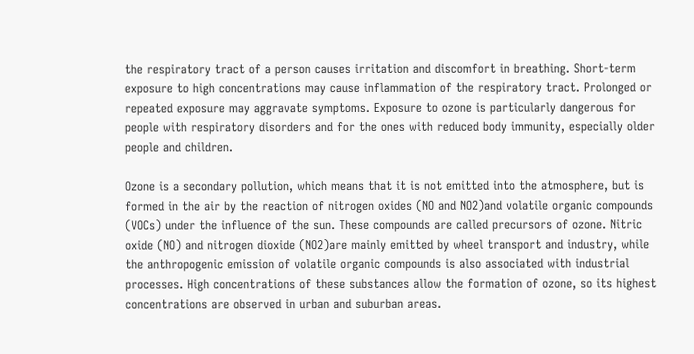the respiratory tract of a person causes irritation and discomfort in breathing. Short-term exposure to high concentrations may cause inflammation of the respiratory tract. Prolonged or repeated exposure may aggravate symptoms. Exposure to ozone is particularly dangerous for people with respiratory disorders and for the ones with reduced body immunity, especially older people and children.

Ozone is a secondary pollution, which means that it is not emitted into the atmosphere, but is formed in the air by the reaction of nitrogen oxides (NO and NO2)and volatile organic compounds (VOCs) under the influence of the sun. These compounds are called precursors of ozone. Nitric oxide (NO) and nitrogen dioxide (NO2)are mainly emitted by wheel transport and industry, while the anthropogenic emission of volatile organic compounds is also associated with industrial processes. High concentrations of these substances allow the formation of ozone, so its highest concentrations are observed in urban and suburban areas.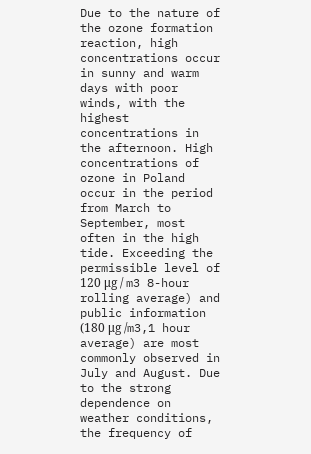Due to the nature of the ozone formation reaction, high concentrations occur in sunny and warm days with poor winds, with the highest concentrations in the afternoon. High concentrations of ozone in Poland occur in the period from March to September, most often in the high tide. Exceeding the permissible level of 120 μg / m3 8-hour rolling average) and public information (180 μg /m3,1 hour average) are most commonly observed in July and August. Due to the strong dependence on weather conditions, the frequency of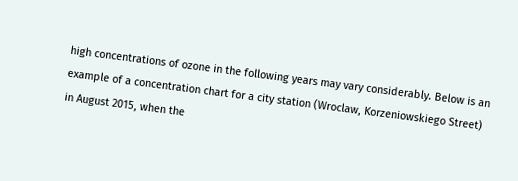high concentrations of ozone in the following years may vary considerably. Below is an example of a concentration chart for a city station (Wroclaw, Korzeniowskiego Street) in August 2015, when the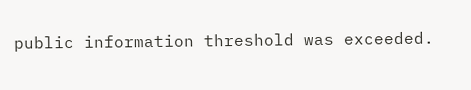public information threshold was exceeded.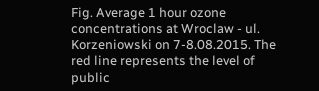Fig. Average 1 hour ozone concentrations at Wroclaw - ul. Korzeniowski on 7-8.08.2015. The red line represents the level of public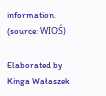information. (source: WIOŚ)

Elaborated by Kinga Wałaszek